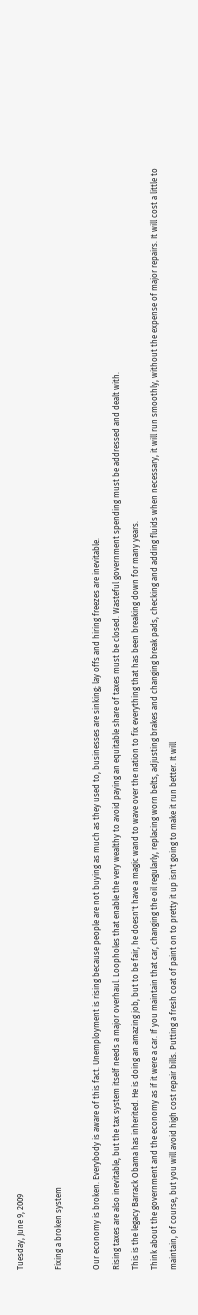Tuesday, June 9, 2009

Fixing a broken system

Our economy is broken. Everybody is aware of this fact. Unemployment is rising because people are not buying as much as they used to, businesses are sinking; lay offs and hiring freezes are inevitable.
Rising taxes are also inevitable, but the tax system itself needs a major overhaul. Loopholes that enable the very wealthy to avoid paying an equitable share of taxes must be closed. Wasteful government spending must be addressed and dealt with.
This is the legacy Barrack Obama has inherited. He is doing an amazing job, but to be fair, he doesn't have a magic wand to wave over the nation to fix everything that has been breaking down for many years.
Think about the government and the economy as if it were a car. If you maintain that car, changing the oil regularly, replacing worn belts, adjusting brakes and changing break pads, checking and adding fluids when necessary, it will run smoothly, without the expense of major repairs. It will cost a little to maintain, of course, but you will avoid high cost repair bills. Putting a fresh coat of paint on to pretty it up isn't going to make it run better. It will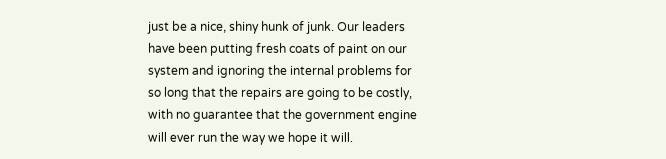just be a nice, shiny hunk of junk. Our leaders have been putting fresh coats of paint on our system and ignoring the internal problems for so long that the repairs are going to be costly, with no guarantee that the government engine will ever run the way we hope it will.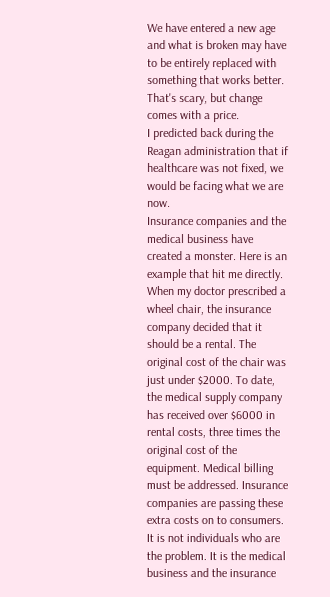We have entered a new age and what is broken may have to be entirely replaced with something that works better. That's scary, but change comes with a price.
I predicted back during the Reagan administration that if healthcare was not fixed, we would be facing what we are now.
Insurance companies and the medical business have created a monster. Here is an example that hit me directly. When my doctor prescribed a wheel chair, the insurance company decided that it should be a rental. The original cost of the chair was just under $2000. To date, the medical supply company has received over $6000 in rental costs, three times the original cost of the equipment. Medical billing must be addressed. Insurance companies are passing these extra costs on to consumers. It is not individuals who are the problem. It is the medical business and the insurance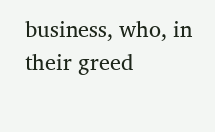business, who, in their greed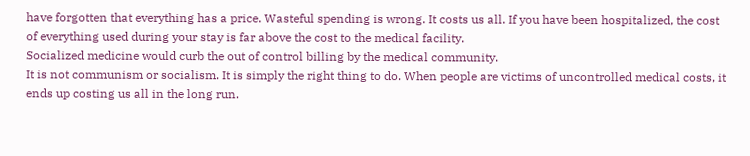have forgotten that everything has a price. Wasteful spending is wrong. It costs us all. If you have been hospitalized, the cost of everything used during your stay is far above the cost to the medical facility.
Socialized medicine would curb the out of control billing by the medical community.
It is not communism or socialism. It is simply the right thing to do. When people are victims of uncontrolled medical costs, it ends up costing us all in the long run.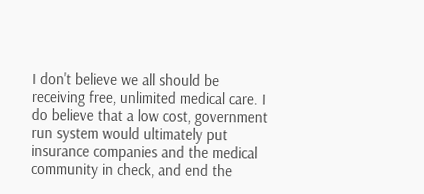I don't believe we all should be receiving free, unlimited medical care. I do believe that a low cost, government run system would ultimately put insurance companies and the medical community in check, and end the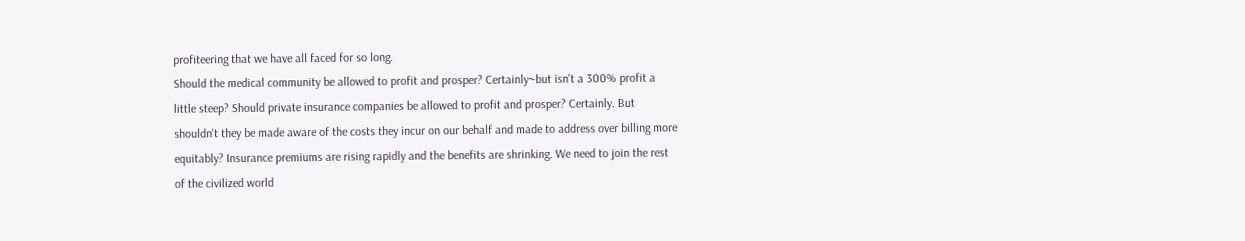profiteering that we have all faced for so long.
Should the medical community be allowed to profit and prosper? Certainly~but isn't a 300% profit a little steep? Should private insurance companies be allowed to profit and prosper? Certainly. But shouldn't they be made aware of the costs they incur on our behalf and made to address over billing more equitably? Insurance premiums are rising rapidly and the benefits are shrinking. We need to join the rest of the civilized world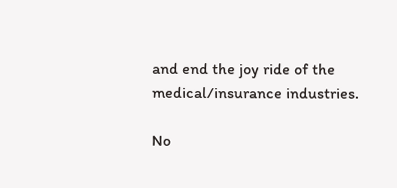and end the joy ride of the medical/insurance industries.

No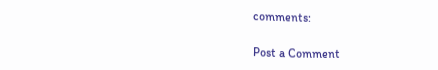comments:

Post a Comment